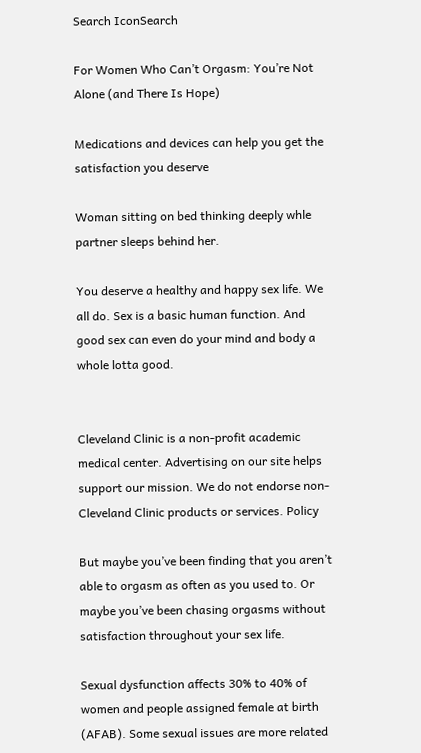Search IconSearch

For Women Who Can’t Orgasm: You’re Not Alone (and There Is Hope)

Medications and devices can help you get the satisfaction you deserve

Woman sitting on bed thinking deeply whle partner sleeps behind her.

You deserve a healthy and happy sex life. We all do. Sex is a basic human function. And good sex can even do your mind and body a whole lotta good.


Cleveland Clinic is a non-profit academic medical center. Advertising on our site helps support our mission. We do not endorse non-Cleveland Clinic products or services. Policy

But maybe you’ve been finding that you aren’t able to orgasm as often as you used to. Or maybe you’ve been chasing orgasms without satisfaction throughout your sex life.

Sexual dysfunction affects 30% to 40% of women and people assigned female at birth (AFAB). Some sexual issues are more related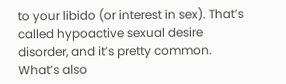to your libido (or interest in sex). That’s called hypoactive sexual desire disorder, and it’s pretty common. What’s also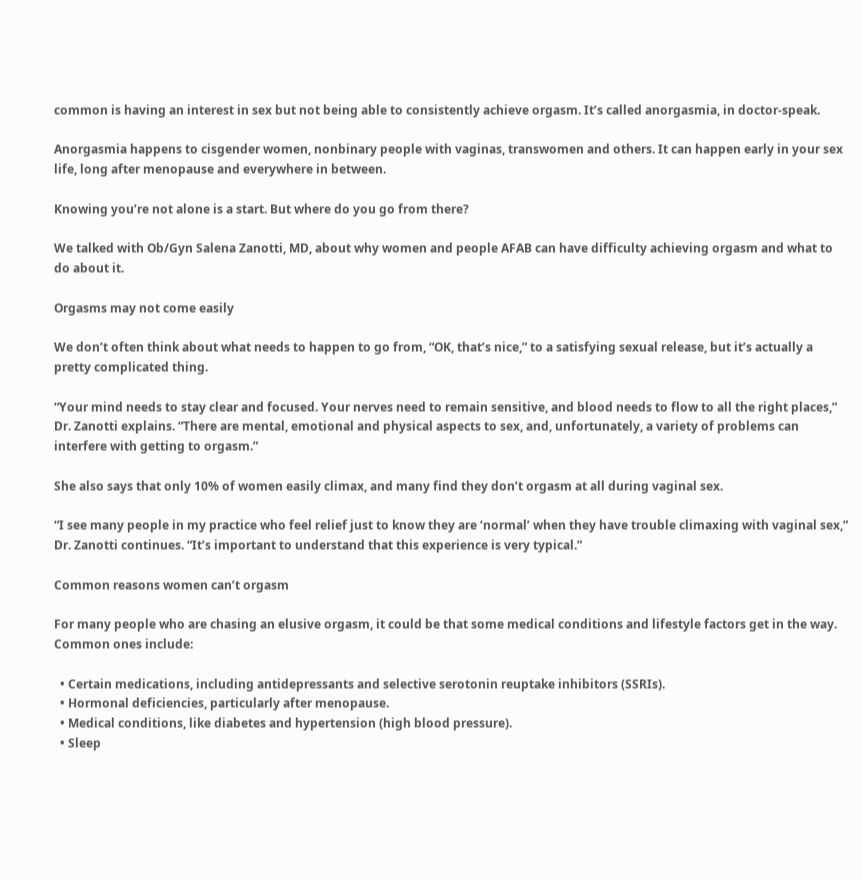common is having an interest in sex but not being able to consistently achieve orgasm. It’s called anorgasmia, in doctor-speak.

Anorgasmia happens to cisgender women, nonbinary people with vaginas, transwomen and others. It can happen early in your sex life, long after menopause and everywhere in between.

Knowing you’re not alone is a start. But where do you go from there?

We talked with Ob/Gyn Salena Zanotti, MD, about why women and people AFAB can have difficulty achieving orgasm and what to do about it.

Orgasms may not come easily

We don’t often think about what needs to happen to go from, “OK, that’s nice,” to a satisfying sexual release, but it’s actually a pretty complicated thing.

“Your mind needs to stay clear and focused. Your nerves need to remain sensitive, and blood needs to flow to all the right places,” Dr. Zanotti explains. “There are mental, emotional and physical aspects to sex, and, unfortunately, a variety of problems can interfere with getting to orgasm.”

She also says that only 10% of women easily climax, and many find they don’t orgasm at all during vaginal sex.

“I see many people in my practice who feel relief just to know they are ‘normal’ when they have trouble climaxing with vaginal sex,” Dr. Zanotti continues. “It’s important to understand that this experience is very typical.”

Common reasons women can’t orgasm

For many people who are chasing an elusive orgasm, it could be that some medical conditions and lifestyle factors get in the way. Common ones include:

  • Certain medications, including antidepressants and selective serotonin reuptake inhibitors (SSRIs).
  • Hormonal deficiencies, particularly after menopause.
  • Medical conditions, like diabetes and hypertension (high blood pressure).
  • Sleep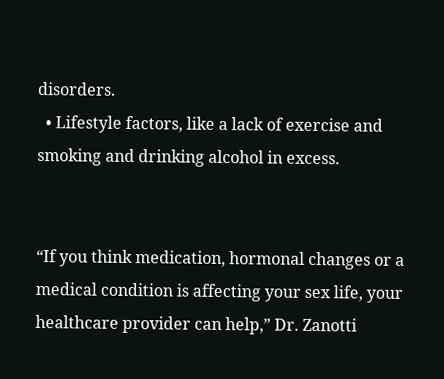disorders.
  • Lifestyle factors, like a lack of exercise and smoking and drinking alcohol in excess.


“If you think medication, hormonal changes or a medical condition is affecting your sex life, your healthcare provider can help,” Dr. Zanotti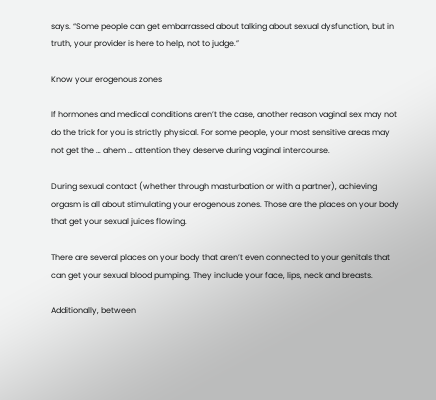says. “Some people can get embarrassed about talking about sexual dysfunction, but in truth, your provider is here to help, not to judge.”

Know your erogenous zones

If hormones and medical conditions aren’t the case, another reason vaginal sex may not do the trick for you is strictly physical. For some people, your most sensitive areas may not get the … ahem … attention they deserve during vaginal intercourse.

During sexual contact (whether through masturbation or with a partner), achieving orgasm is all about stimulating your erogenous zones. Those are the places on your body that get your sexual juices flowing.

There are several places on your body that aren’t even connected to your genitals that can get your sexual blood pumping. They include your face, lips, neck and breasts.

Additionally, between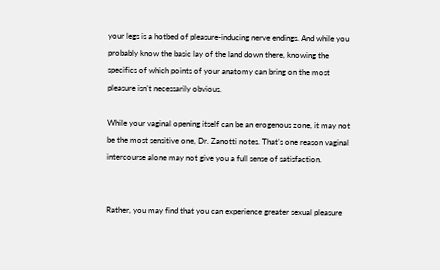your legs is a hotbed of pleasure-inducing nerve endings. And while you probably know the basic lay of the land down there, knowing the specifics of which points of your anatomy can bring on the most pleasure isn’t necessarily obvious.

While your vaginal opening itself can be an erogenous zone, it may not be the most sensitive one, Dr. Zanotti notes. That’s one reason vaginal intercourse alone may not give you a full sense of satisfaction.


Rather, you may find that you can experience greater sexual pleasure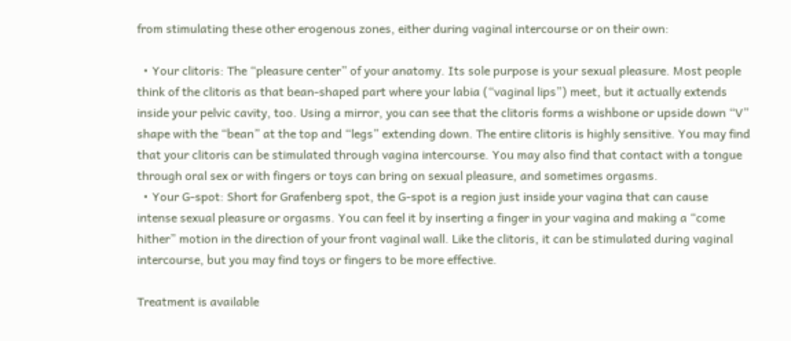from stimulating these other erogenous zones, either during vaginal intercourse or on their own:

  • Your clitoris: The “pleasure center” of your anatomy. Its sole purpose is your sexual pleasure. Most people think of the clitoris as that bean-shaped part where your labia (“vaginal lips”) meet, but it actually extends inside your pelvic cavity, too. Using a mirror, you can see that the clitoris forms a wishbone or upside down “V” shape with the “bean” at the top and “legs” extending down. The entire clitoris is highly sensitive. You may find that your clitoris can be stimulated through vagina intercourse. You may also find that contact with a tongue through oral sex or with fingers or toys can bring on sexual pleasure, and sometimes orgasms.
  • Your G-spot: Short for Grafenberg spot, the G-spot is a region just inside your vagina that can cause intense sexual pleasure or orgasms. You can feel it by inserting a finger in your vagina and making a “come hither” motion in the direction of your front vaginal wall. Like the clitoris, it can be stimulated during vaginal intercourse, but you may find toys or fingers to be more effective.

Treatment is available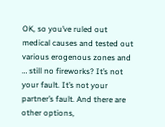OK, so you’ve ruled out medical causes and tested out various erogenous zones and … still no fireworks? It’s not your fault. It’s not your partner’s fault. And there are other options,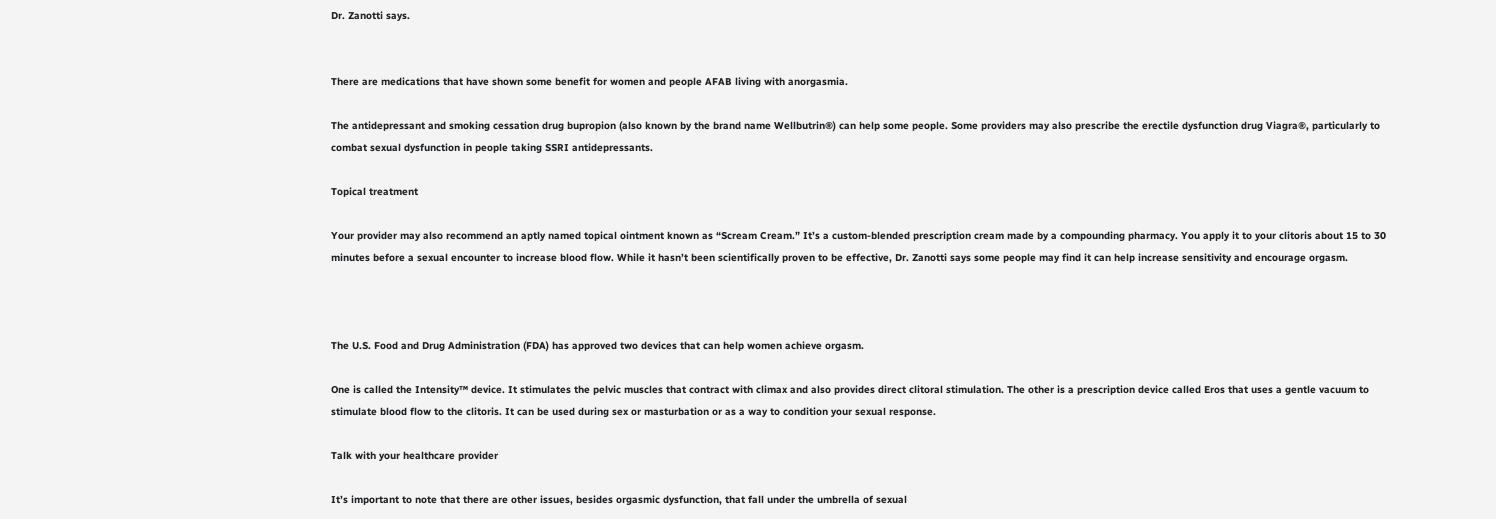Dr. Zanotti says.


There are medications that have shown some benefit for women and people AFAB living with anorgasmia.

The antidepressant and smoking cessation drug bupropion (also known by the brand name Wellbutrin®) can help some people. Some providers may also prescribe the erectile dysfunction drug Viagra®, particularly to combat sexual dysfunction in people taking SSRI antidepressants.

Topical treatment

Your provider may also recommend an aptly named topical ointment known as “Scream Cream.” It’s a custom-blended prescription cream made by a compounding pharmacy. You apply it to your clitoris about 15 to 30 minutes before a sexual encounter to increase blood flow. While it hasn’t been scientifically proven to be effective, Dr. Zanotti says some people may find it can help increase sensitivity and encourage orgasm.



The U.S. Food and Drug Administration (FDA) has approved two devices that can help women achieve orgasm.

One is called the Intensity™ device. It stimulates the pelvic muscles that contract with climax and also provides direct clitoral stimulation. The other is a prescription device called Eros that uses a gentle vacuum to stimulate blood flow to the clitoris. It can be used during sex or masturbation or as a way to condition your sexual response.

Talk with your healthcare provider

It’s important to note that there are other issues, besides orgasmic dysfunction, that fall under the umbrella of sexual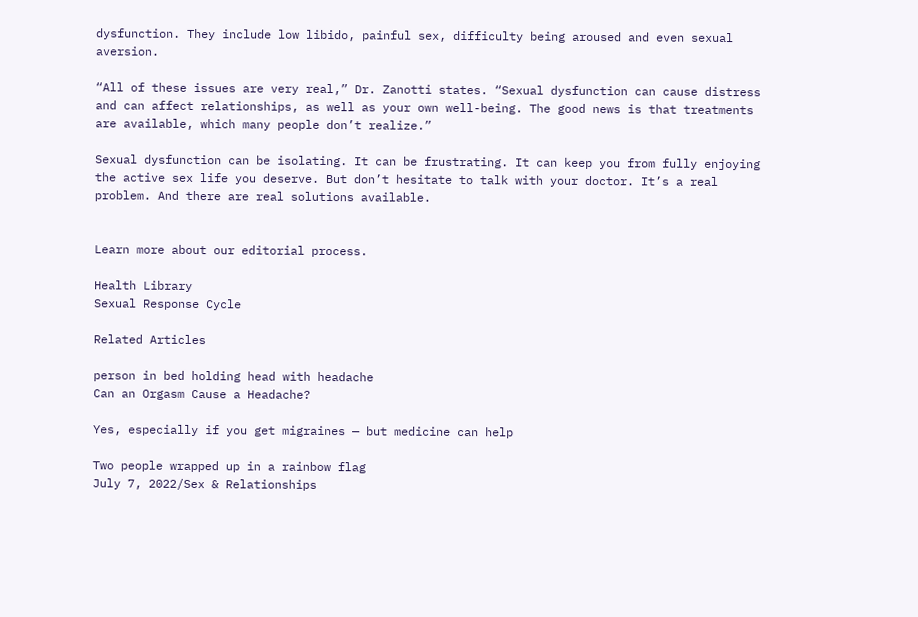dysfunction. They include low libido, painful sex, difficulty being aroused and even sexual aversion.

“All of these issues are very real,” Dr. Zanotti states. “Sexual dysfunction can cause distress and can affect relationships, as well as your own well-being. The good news is that treatments are available, which many people don’t realize.”

Sexual dysfunction can be isolating. It can be frustrating. It can keep you from fully enjoying the active sex life you deserve. But don’t hesitate to talk with your doctor. It’s a real problem. And there are real solutions available.


Learn more about our editorial process.

Health Library
Sexual Response Cycle

Related Articles

person in bed holding head with headache
Can an Orgasm Cause a Headache?

Yes, especially if you get migraines — but medicine can help

Two people wrapped up in a rainbow flag
July 7, 2022/Sex & Relationships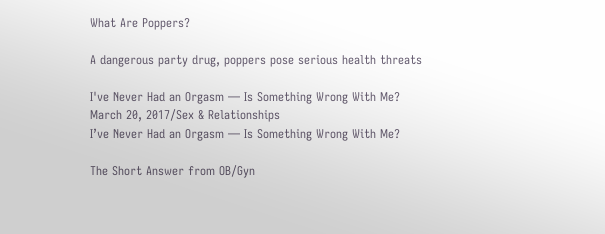What Are Poppers?

A dangerous party drug, poppers pose serious health threats

I've Never Had an Orgasm — Is Something Wrong With Me?
March 20, 2017/Sex & Relationships
I’ve Never Had an Orgasm — Is Something Wrong With Me?

The Short Answer from OB/Gyn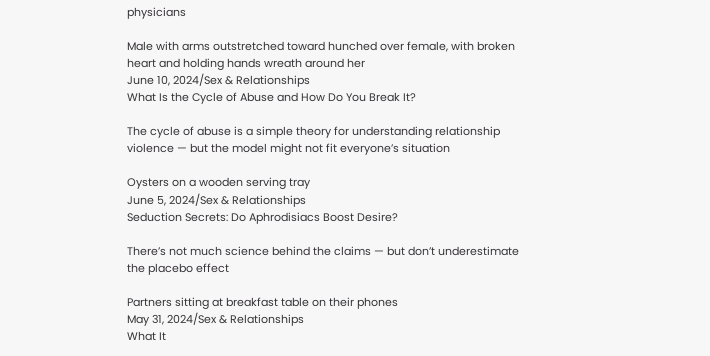physicians

Male with arms outstretched toward hunched over female, with broken heart and holding hands wreath around her
June 10, 2024/Sex & Relationships
What Is the Cycle of Abuse and How Do You Break It?

The cycle of abuse is a simple theory for understanding relationship violence — but the model might not fit everyone’s situation

Oysters on a wooden serving tray
June 5, 2024/Sex & Relationships
Seduction Secrets: Do Aphrodisiacs Boost Desire?

There’s not much science behind the claims — but don’t underestimate the placebo effect

Partners sitting at breakfast table on their phones
May 31, 2024/Sex & Relationships
What It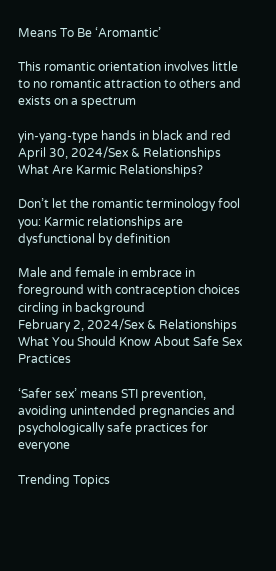Means To Be ‘Aromantic’

This romantic orientation involves little to no romantic attraction to others and exists on a spectrum

yin-yang-type hands in black and red
April 30, 2024/Sex & Relationships
What Are Karmic Relationships?

Don’t let the romantic terminology fool you: Karmic relationships are dysfunctional by definition

Male and female in embrace in foreground with contraception choices circling in background
February 2, 2024/Sex & Relationships
What You Should Know About Safe Sex Practices

‘Safer sex’ means STI prevention, avoiding unintended pregnancies and psychologically safe practices for everyone

Trending Topics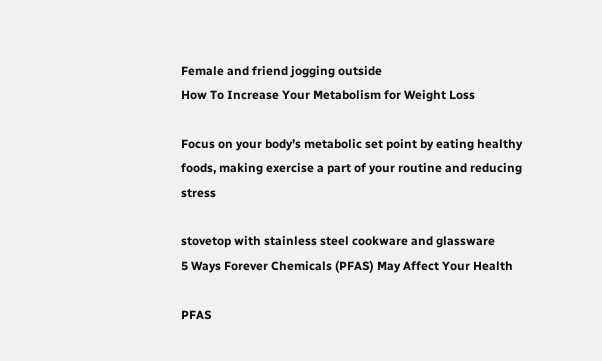Female and friend jogging outside
How To Increase Your Metabolism for Weight Loss

Focus on your body’s metabolic set point by eating healthy foods, making exercise a part of your routine and reducing stress

stovetop with stainless steel cookware and glassware
5 Ways Forever Chemicals (PFAS) May Affect Your Health

PFAS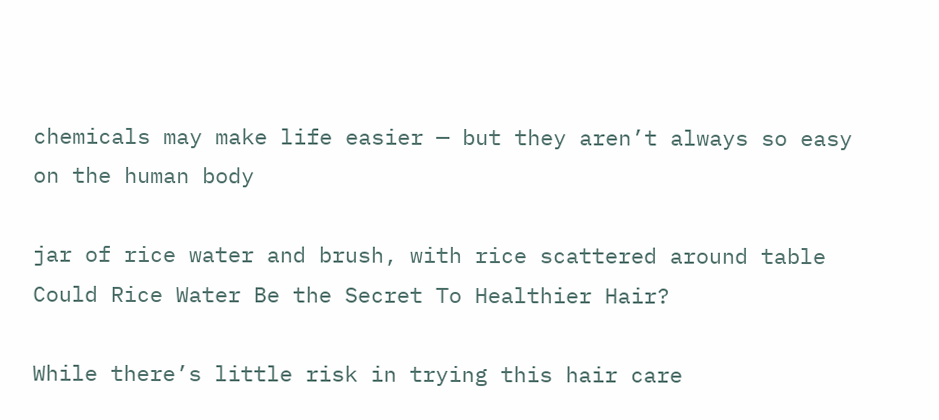chemicals may make life easier — but they aren’t always so easy on the human body

jar of rice water and brush, with rice scattered around table
Could Rice Water Be the Secret To Healthier Hair?

While there’s little risk in trying this hair care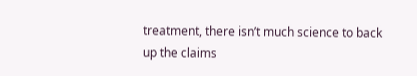treatment, there isn’t much science to back up the claims